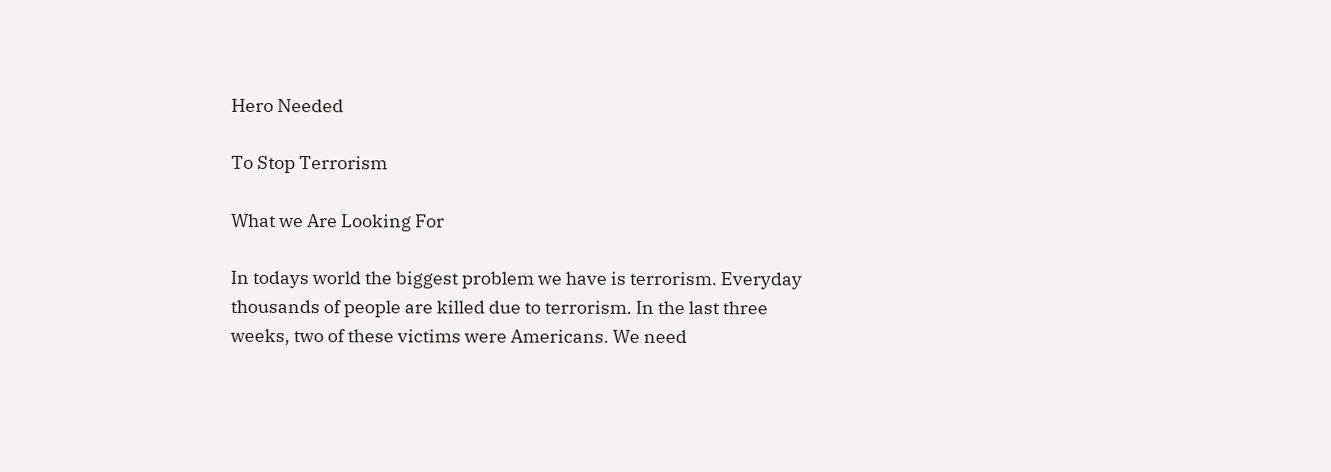Hero Needed

To Stop Terrorism

What we Are Looking For

In todays world the biggest problem we have is terrorism. Everyday thousands of people are killed due to terrorism. In the last three weeks, two of these victims were Americans. We need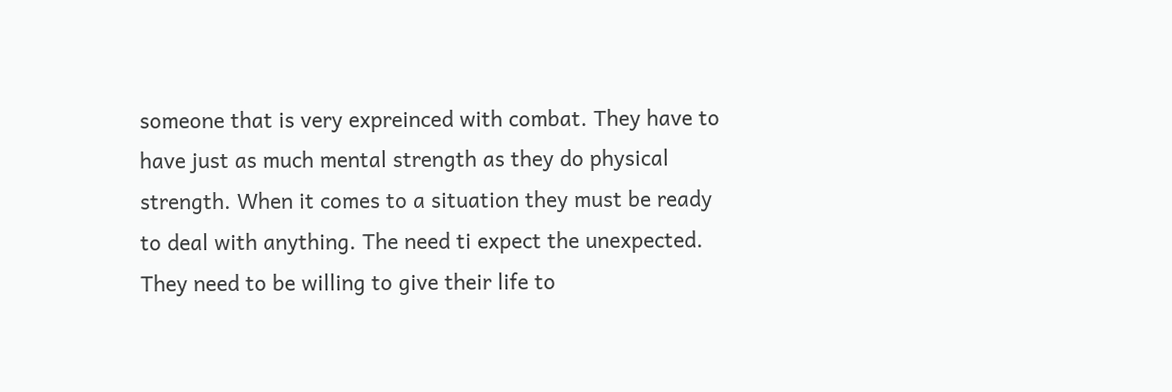someone that is very expreinced with combat. They have to have just as much mental strength as they do physical strength. When it comes to a situation they must be ready to deal with anything. The need ti expect the unexpected. They need to be willing to give their life to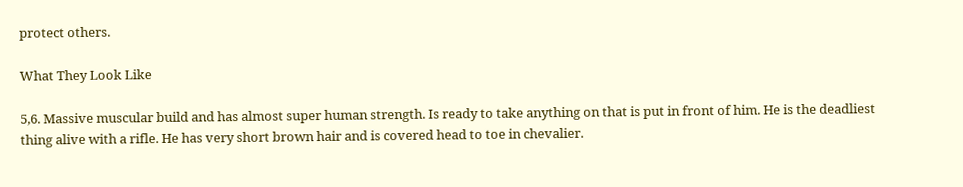protect others.

What They Look Like

5,6. Massive muscular build and has almost super human strength. Is ready to take anything on that is put in front of him. He is the deadliest thing alive with a rifle. He has very short brown hair and is covered head to toe in chevalier.